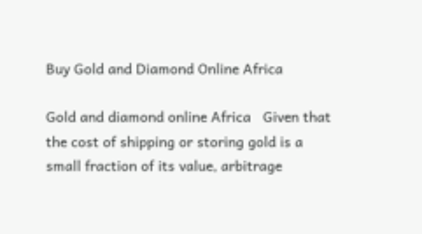Buy Gold and Diamond Online Africa

Gold and diamond online Africa   Given that the cost of shipping or storing gold is a small fraction of its value, arbitrage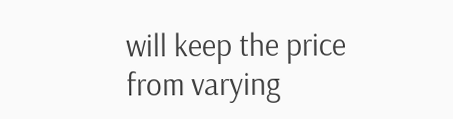will keep the price from varying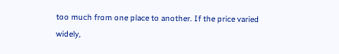too much from one place to another. If the price varied widely,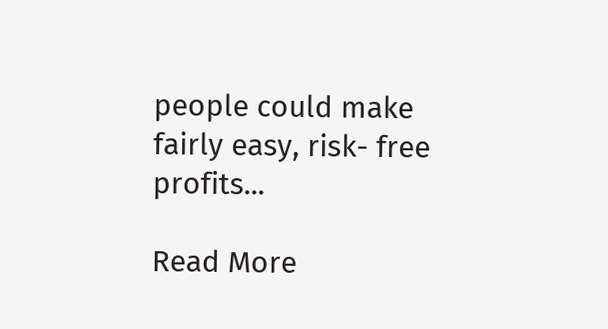people could make fairly easy, risk- free profits...

Read More